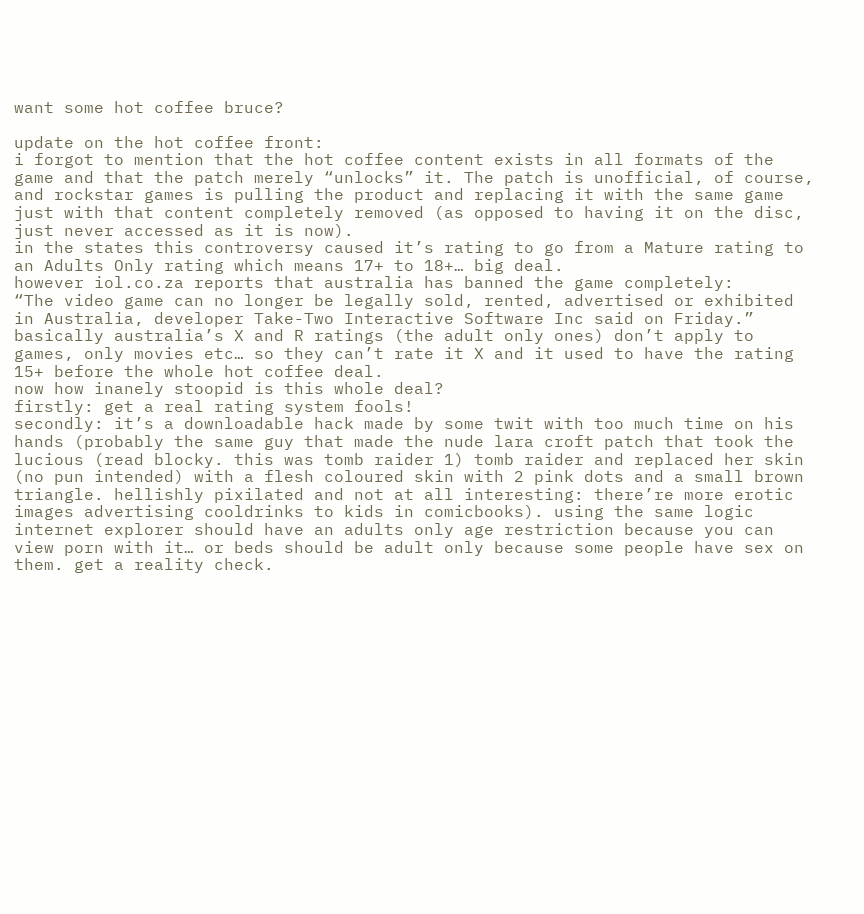want some hot coffee bruce?

update on the hot coffee front:
i forgot to mention that the hot coffee content exists in all formats of the game and that the patch merely “unlocks” it. The patch is unofficial, of course, and rockstar games is pulling the product and replacing it with the same game just with that content completely removed (as opposed to having it on the disc, just never accessed as it is now).
in the states this controversy caused it’s rating to go from a Mature rating to an Adults Only rating which means 17+ to 18+… big deal.
however iol.co.za reports that australia has banned the game completely:
“The video game can no longer be legally sold, rented, advertised or exhibited in Australia, developer Take-Two Interactive Software Inc said on Friday.”
basically australia’s X and R ratings (the adult only ones) don’t apply to games, only movies etc… so they can’t rate it X and it used to have the rating 15+ before the whole hot coffee deal.
now how inanely stoopid is this whole deal?
firstly: get a real rating system fools!
secondly: it’s a downloadable hack made by some twit with too much time on his hands (probably the same guy that made the nude lara croft patch that took the lucious (read blocky. this was tomb raider 1) tomb raider and replaced her skin (no pun intended) with a flesh coloured skin with 2 pink dots and a small brown triangle. hellishly pixilated and not at all interesting: there’re more erotic images advertising cooldrinks to kids in comicbooks). using the same logic internet explorer should have an adults only age restriction because you can view porn with it… or beds should be adult only because some people have sex on them. get a reality check.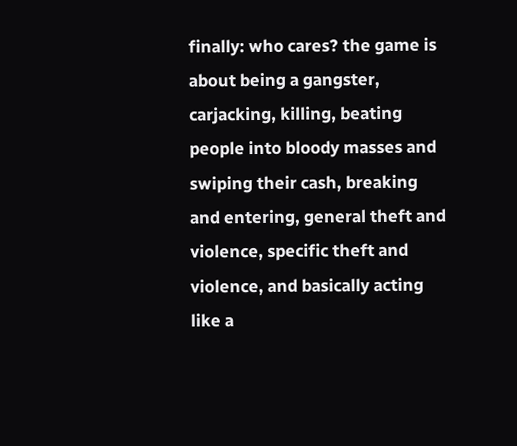finally: who cares? the game is about being a gangster, carjacking, killing, beating people into bloody masses and swiping their cash, breaking and entering, general theft and violence, specific theft and violence, and basically acting like a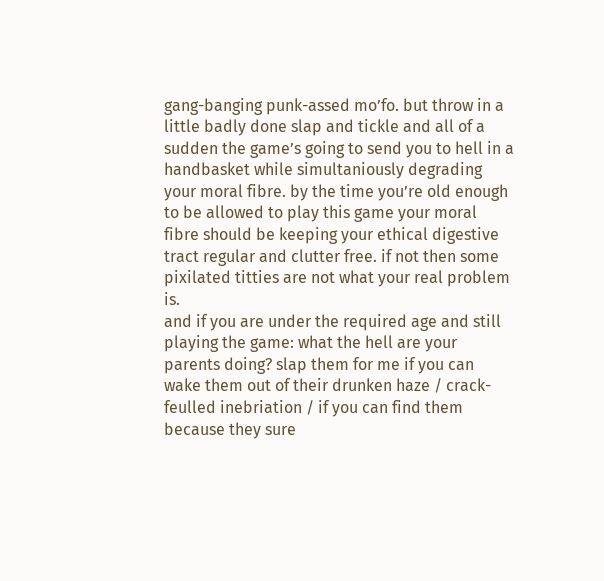gang-banging punk-assed mo’fo. but throw in a little badly done slap and tickle and all of a sudden the game’s going to send you to hell in a handbasket while simultaniously degrading your moral fibre. by the time you’re old enough to be allowed to play this game your moral fibre should be keeping your ethical digestive tract regular and clutter free. if not then some pixilated titties are not what your real problem is.
and if you are under the required age and still playing the game: what the hell are your parents doing? slap them for me if you can wake them out of their drunken haze / crack-feulled inebriation / if you can find them because they sure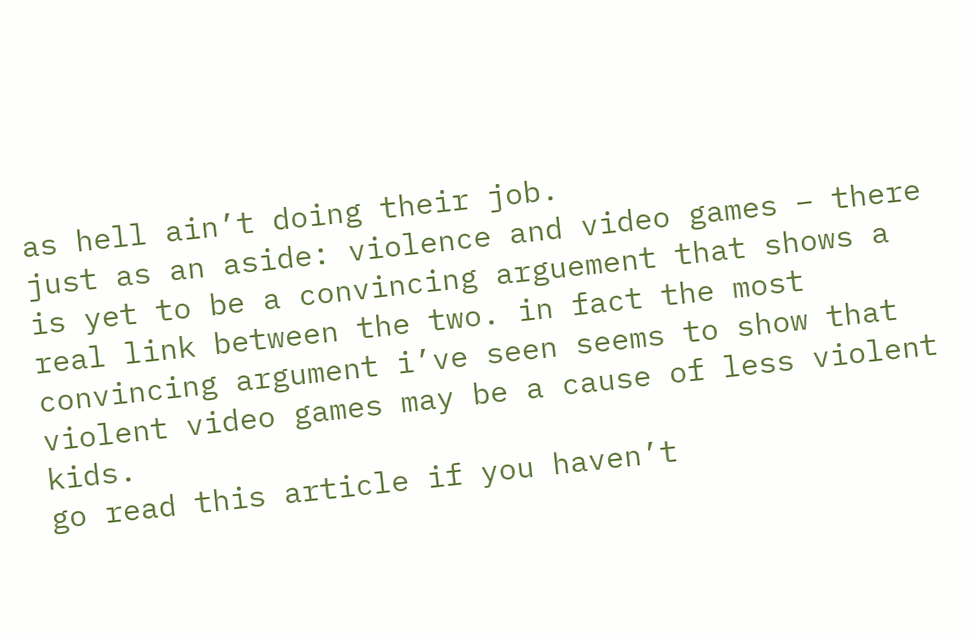as hell ain’t doing their job.
just as an aside: violence and video games – there is yet to be a convincing arguement that shows a real link between the two. in fact the most convincing argument i’ve seen seems to show that violent video games may be a cause of less violent kids.
go read this article if you haven’t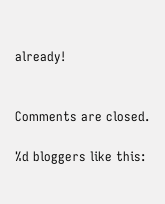already!


Comments are closed.

%d bloggers like this: